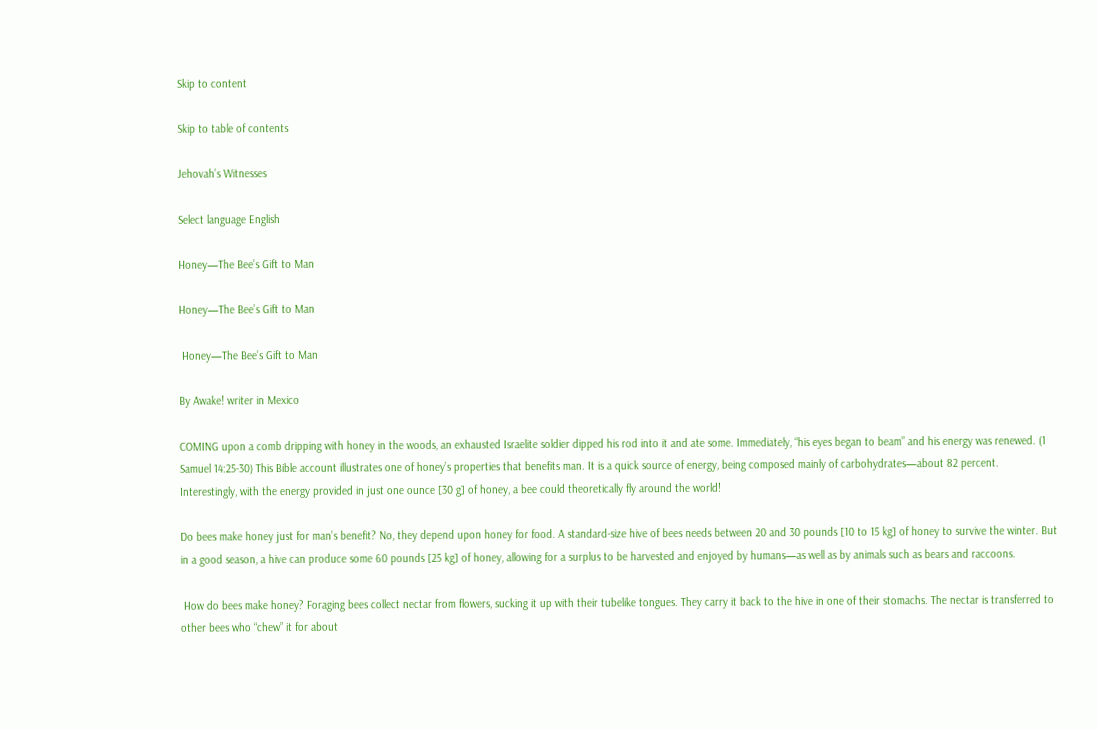Skip to content

Skip to table of contents

Jehovah’s Witnesses

Select language English

Honey—The Bee’s Gift to Man

Honey—The Bee’s Gift to Man

 Honey—The Bee’s Gift to Man

By Awake! writer in Mexico

COMING upon a comb dripping with honey in the woods, an exhausted Israelite soldier dipped his rod into it and ate some. Immediately, “his eyes began to beam” and his energy was renewed. (1 Samuel 14:25-30) This Bible account illustrates one of honey’s properties that benefits man. It is a quick source of energy, being composed mainly of carbohydrates—about 82 percent. Interestingly, with the energy provided in just one ounce [30 g] of honey, a bee could theoretically fly around the world!

Do bees make honey just for man’s benefit? No, they depend upon honey for food. A standard-size hive of bees needs between 20 and 30 pounds [10 to 15 kg] of honey to survive the winter. But in a good season, a hive can produce some 60 pounds [25 kg] of honey, allowing for a surplus to be harvested and enjoyed by humans—as well as by animals such as bears and raccoons.

 How do bees make honey? Foraging bees collect nectar from flowers, sucking it up with their tubelike tongues. They carry it back to the hive in one of their stomachs. The nectar is transferred to other bees who “chew” it for about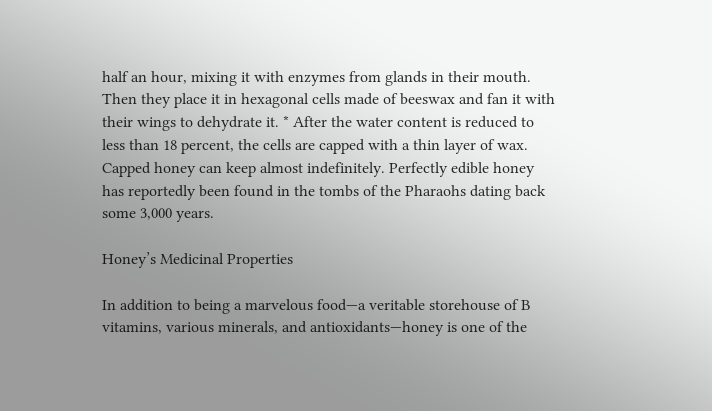half an hour, mixing it with enzymes from glands in their mouth. Then they place it in hexagonal cells made of beeswax and fan it with their wings to dehydrate it. * After the water content is reduced to less than 18 percent, the cells are capped with a thin layer of wax. Capped honey can keep almost indefinitely. Perfectly edible honey has reportedly been found in the tombs of the Pharaohs dating back some 3,000 years.

Honey’s Medicinal Properties

In addition to being a marvelous food—a veritable storehouse of B vitamins, various minerals, and antioxidants—honey is one of the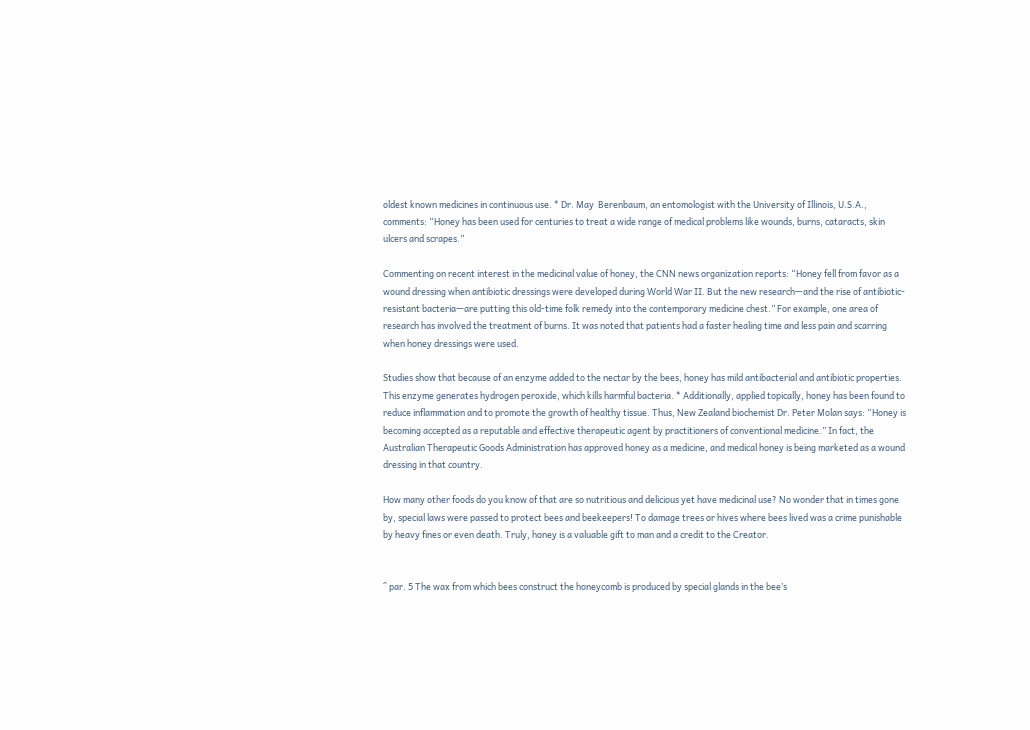oldest known medicines in continuous use. * Dr. May  Berenbaum, an entomologist with the University of Illinois, U.S.A., comments: “Honey has been used for centuries to treat a wide range of medical problems like wounds, burns, cataracts, skin ulcers and scrapes.”

Commenting on recent interest in the medicinal value of honey, the CNN news organization reports: “Honey fell from favor as a wound dressing when antibiotic dressings were developed during World War II. But the new research—and the rise of antibiotic-resistant bacteria—are putting this old-time folk remedy into the contemporary medicine chest.” For example, one area of research has involved the treatment of burns. It was noted that patients had a faster healing time and less pain and scarring when honey dressings were used.

Studies show that because of an enzyme added to the nectar by the bees, honey has mild antibacterial and antibiotic properties. This enzyme generates hydrogen peroxide, which kills harmful bacteria. * Additionally, applied topically, honey has been found to reduce inflammation and to promote the growth of healthy tissue. Thus, New Zealand biochemist Dr. Peter Molan says: “Honey is becoming accepted as a reputable and effective therapeutic agent by practitioners of conventional medicine.” In fact, the Australian Therapeutic Goods Administration has approved honey as a medicine, and medical honey is being marketed as a wound dressing in that country.

How many other foods do you know of that are so nutritious and delicious yet have medicinal use? No wonder that in times gone by, special laws were passed to protect bees and beekeepers! To damage trees or hives where bees lived was a crime punishable by heavy fines or even death. Truly, honey is a valuable gift to man and a credit to the Creator.


^ par. 5 The wax from which bees construct the honeycomb is produced by special glands in the bee’s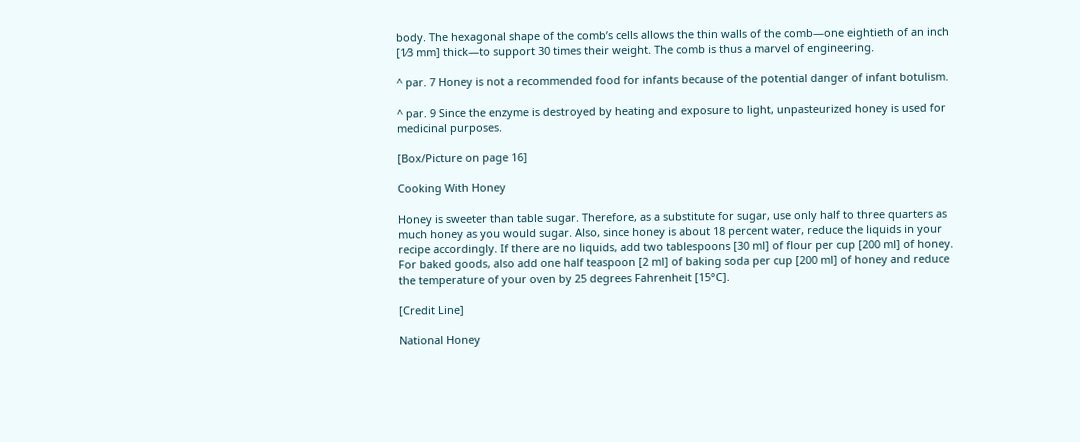body. The hexagonal shape of the comb’s cells allows the thin walls of the comb—one eightieth of an inch [1⁄3 mm] thick—to support 30 times their weight. The comb is thus a marvel of engineering.

^ par. 7 Honey is not a recommended food for infants because of the potential danger of infant botulism.

^ par. 9 Since the enzyme is destroyed by heating and exposure to light, unpasteurized honey is used for medicinal purposes.

[Box/Picture on page 16]

Cooking With Honey

Honey is sweeter than table sugar. Therefore, as a substitute for sugar, use only half to three quarters as much honey as you would sugar. Also, since honey is about 18 percent water, reduce the liquids in your recipe accordingly. If there are no liquids, add two tablespoons [30 ml] of flour per cup [200 ml] of honey. For baked goods, also add one half teaspoon [2 ml] of baking soda per cup [200 ml] of honey and reduce the temperature of your oven by 25 degrees Fahrenheit [15°C].

[Credit Line]

National Honey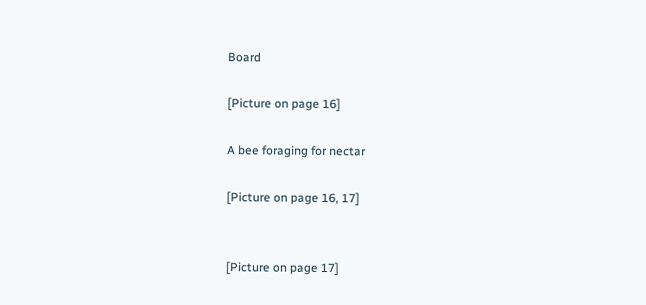Board

[Picture on page 16]

A bee foraging for nectar

[Picture on page 16, 17]


[Picture on page 17]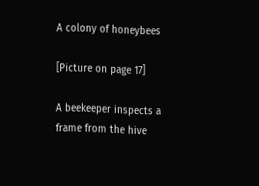A colony of honeybees

[Picture on page 17]

A beekeeper inspects a frame from the hive